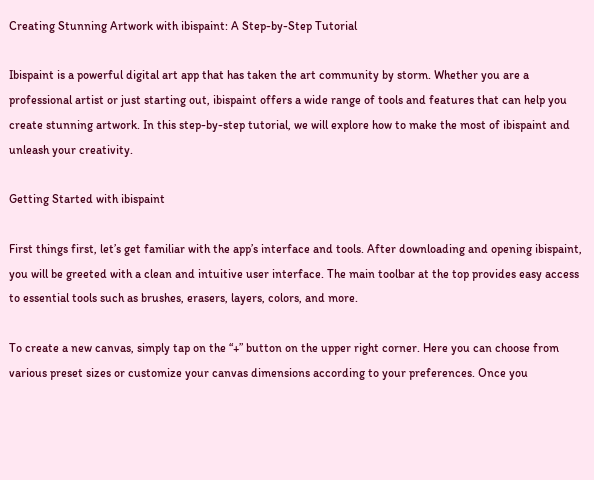Creating Stunning Artwork with ibispaint: A Step-by-Step Tutorial

Ibispaint is a powerful digital art app that has taken the art community by storm. Whether you are a professional artist or just starting out, ibispaint offers a wide range of tools and features that can help you create stunning artwork. In this step-by-step tutorial, we will explore how to make the most of ibispaint and unleash your creativity.

Getting Started with ibispaint

First things first, let’s get familiar with the app’s interface and tools. After downloading and opening ibispaint, you will be greeted with a clean and intuitive user interface. The main toolbar at the top provides easy access to essential tools such as brushes, erasers, layers, colors, and more.

To create a new canvas, simply tap on the “+” button on the upper right corner. Here you can choose from various preset sizes or customize your canvas dimensions according to your preferences. Once you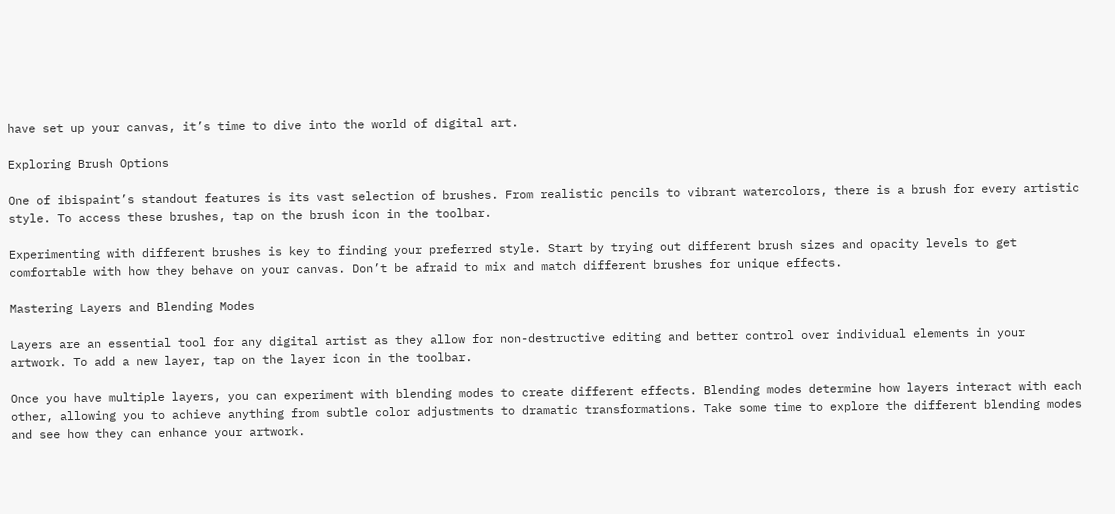have set up your canvas, it’s time to dive into the world of digital art.

Exploring Brush Options

One of ibispaint’s standout features is its vast selection of brushes. From realistic pencils to vibrant watercolors, there is a brush for every artistic style. To access these brushes, tap on the brush icon in the toolbar.

Experimenting with different brushes is key to finding your preferred style. Start by trying out different brush sizes and opacity levels to get comfortable with how they behave on your canvas. Don’t be afraid to mix and match different brushes for unique effects.

Mastering Layers and Blending Modes

Layers are an essential tool for any digital artist as they allow for non-destructive editing and better control over individual elements in your artwork. To add a new layer, tap on the layer icon in the toolbar.

Once you have multiple layers, you can experiment with blending modes to create different effects. Blending modes determine how layers interact with each other, allowing you to achieve anything from subtle color adjustments to dramatic transformations. Take some time to explore the different blending modes and see how they can enhance your artwork.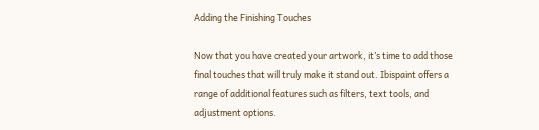Adding the Finishing Touches

Now that you have created your artwork, it’s time to add those final touches that will truly make it stand out. Ibispaint offers a range of additional features such as filters, text tools, and adjustment options.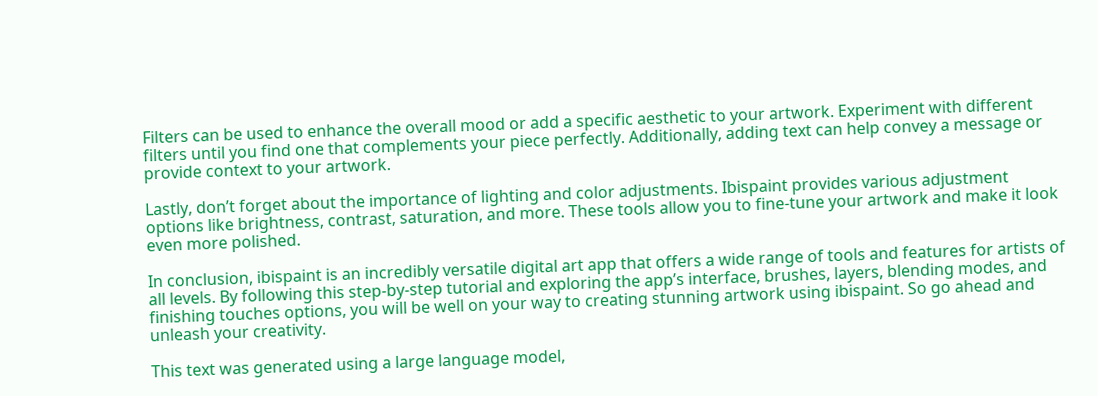Filters can be used to enhance the overall mood or add a specific aesthetic to your artwork. Experiment with different filters until you find one that complements your piece perfectly. Additionally, adding text can help convey a message or provide context to your artwork.

Lastly, don’t forget about the importance of lighting and color adjustments. Ibispaint provides various adjustment options like brightness, contrast, saturation, and more. These tools allow you to fine-tune your artwork and make it look even more polished.

In conclusion, ibispaint is an incredibly versatile digital art app that offers a wide range of tools and features for artists of all levels. By following this step-by-step tutorial and exploring the app’s interface, brushes, layers, blending modes, and finishing touches options, you will be well on your way to creating stunning artwork using ibispaint. So go ahead and unleash your creativity.

This text was generated using a large language model,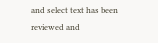and select text has been reviewed and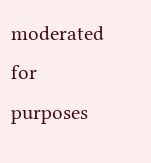moderated for purposes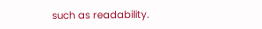such as readability.